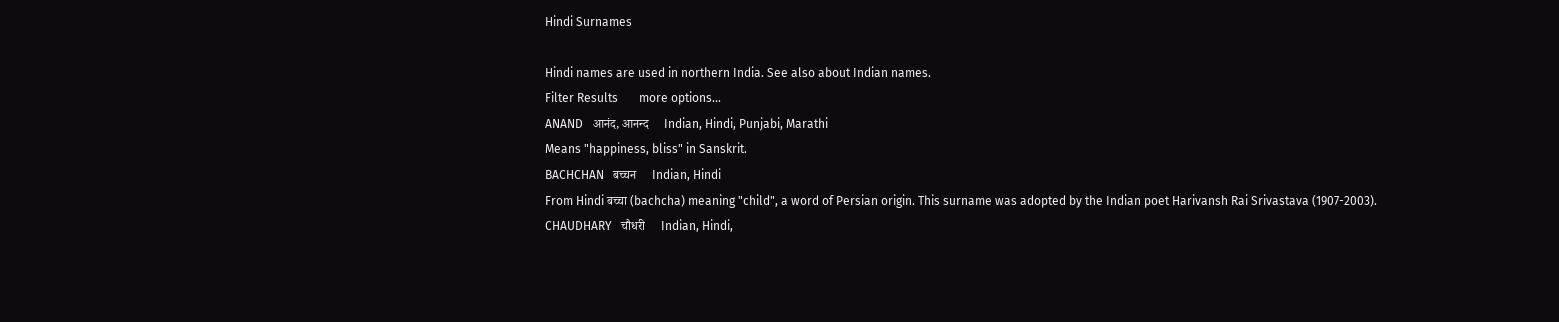Hindi Surnames

Hindi names are used in northern India. See also about Indian names.
Filter Results       more options...
ANAND   आनंद, आनन्द     Indian, Hindi, Punjabi, Marathi
Means "happiness, bliss" in Sanskrit.
BACHCHAN   बच्चन     Indian, Hindi
From Hindi बच्चा (bachcha) meaning "child", a word of Persian origin. This surname was adopted by the Indian poet Harivansh Rai Srivastava (1907-2003).
CHAUDHARY   चौधरी     Indian, Hindi,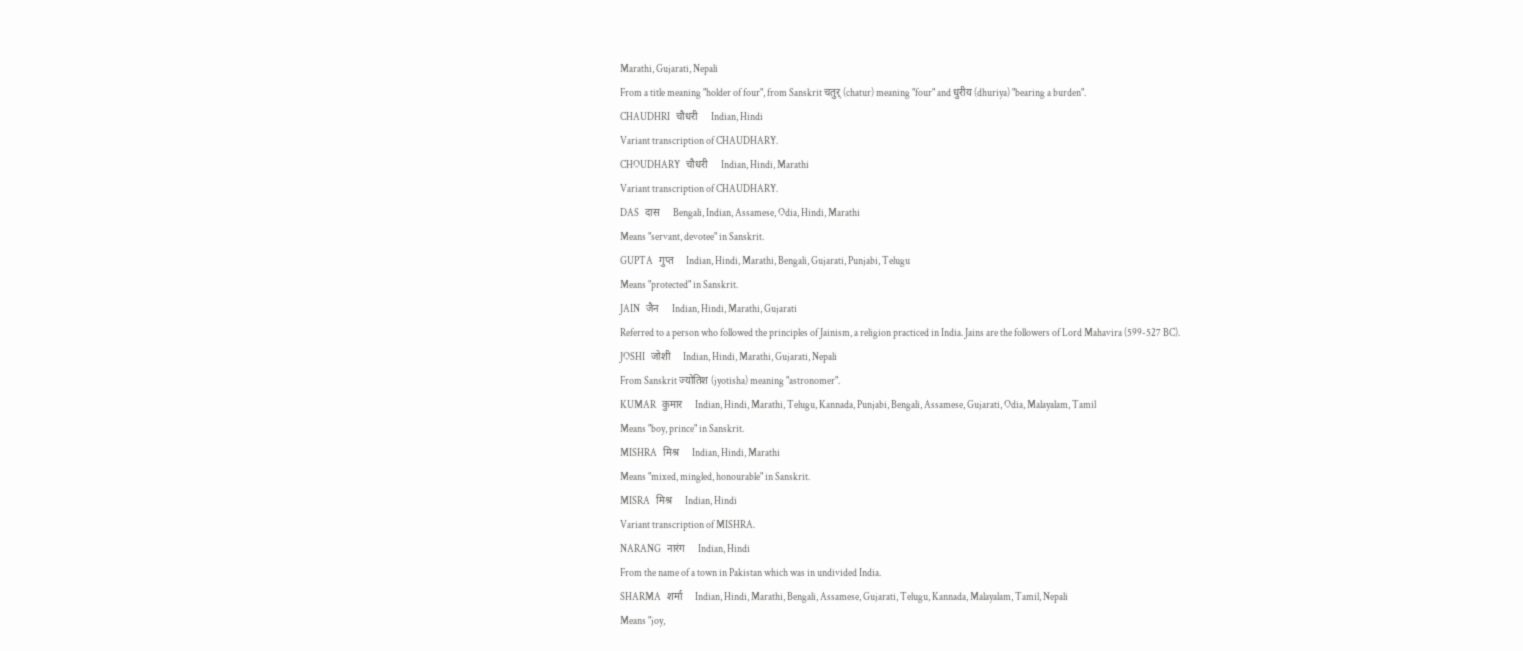Marathi, Gujarati, Nepali
From a title meaning "holder of four", from Sanskrit चतुर् (chatur) meaning "four" and धुरीय (dhuriya) "bearing a burden".
CHAUDHRI   चौधरी     Indian, Hindi
Variant transcription of CHAUDHARY.
CHOUDHARY   चौधरी     Indian, Hindi, Marathi
Variant transcription of CHAUDHARY.
DAS   दास     Bengali, Indian, Assamese, Odia, Hindi, Marathi
Means "servant, devotee" in Sanskrit.
GUPTA   गुप्त     Indian, Hindi, Marathi, Bengali, Gujarati, Punjabi, Telugu
Means "protected" in Sanskrit.
JAIN   जैन     Indian, Hindi, Marathi, Gujarati
Referred to a person who followed the principles of Jainism, a religion practiced in India. Jains are the followers of Lord Mahavira (599-527 BC).
JOSHI   जोशी     Indian, Hindi, Marathi, Gujarati, Nepali
From Sanskrit ज्योतिश (jyotisha) meaning "astronomer".
KUMAR   कुमार     Indian, Hindi, Marathi, Telugu, Kannada, Punjabi, Bengali, Assamese, Gujarati, Odia, Malayalam, Tamil
Means "boy, prince" in Sanskrit.
MISHRA   मिश्र     Indian, Hindi, Marathi
Means "mixed, mingled, honourable" in Sanskrit.
MISRA   मिश्र     Indian, Hindi
Variant transcription of MISHRA.
NARANG   नारंग     Indian, Hindi
From the name of a town in Pakistan which was in undivided India.
SHARMA   शर्मा     Indian, Hindi, Marathi, Bengali, Assamese, Gujarati, Telugu, Kannada, Malayalam, Tamil, Nepali
Means "joy,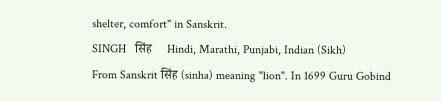shelter, comfort" in Sanskrit.
SINGH   सिंह     Hindi, Marathi, Punjabi, Indian (Sikh)
From Sanskrit सिंह (sinha) meaning "lion". In 1699 Guru Gobind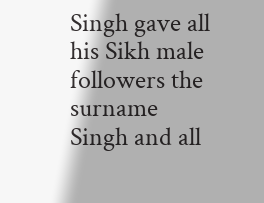Singh gave all his Sikh male followers the surname Singh and all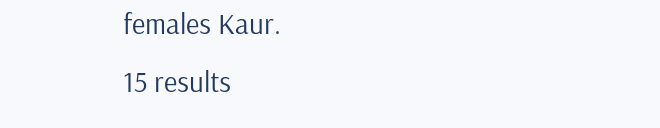females Kaur.
15 results